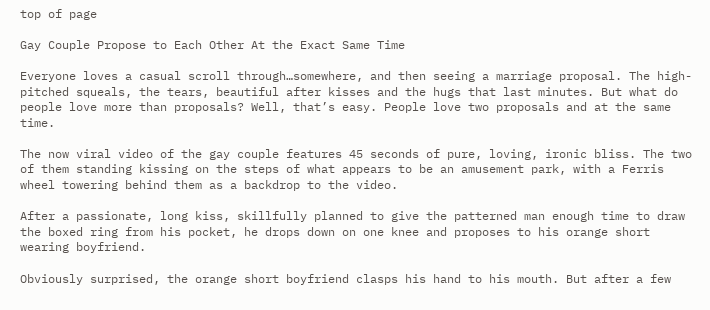top of page

Gay Couple Propose to Each Other At the Exact Same Time

Everyone loves a casual scroll through…somewhere, and then seeing a marriage proposal. The high-pitched squeals, the tears, beautiful after kisses and the hugs that last minutes. But what do people love more than proposals? Well, that’s easy. People love two proposals and at the same time.

The now viral video of the gay couple features 45 seconds of pure, loving, ironic bliss. The two of them standing kissing on the steps of what appears to be an amusement park, with a Ferris wheel towering behind them as a backdrop to the video.

After a passionate, long kiss, skillfully planned to give the patterned man enough time to draw the boxed ring from his pocket, he drops down on one knee and proposes to his orange short wearing boyfriend.

Obviously surprised, the orange short boyfriend clasps his hand to his mouth. But after a few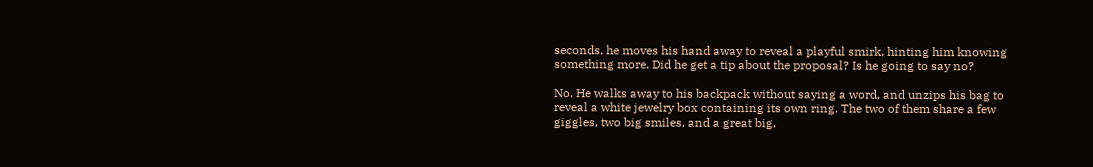seconds, he moves his hand away to reveal a playful smirk, hinting him knowing something more. Did he get a tip about the proposal? Is he going to say no?

No. He walks away to his backpack without saying a word, and unzips his bag to reveal a white jewelry box containing its own ring. The two of them share a few giggles, two big smiles, and a great big,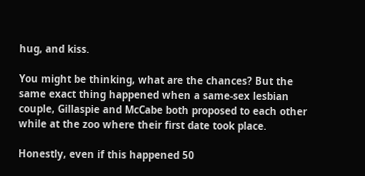hug, and kiss.

You might be thinking, what are the chances? But the same exact thing happened when a same-sex lesbian couple, Gillaspie and McCabe both proposed to each other while at the zoo where their first date took place.

Honestly, even if this happened 50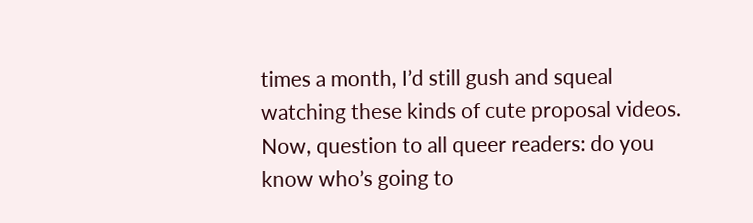times a month, I’d still gush and squeal watching these kinds of cute proposal videos. Now, question to all queer readers: do you know who’s going to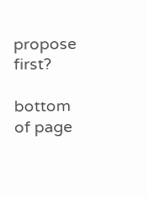propose first?

bottom of page